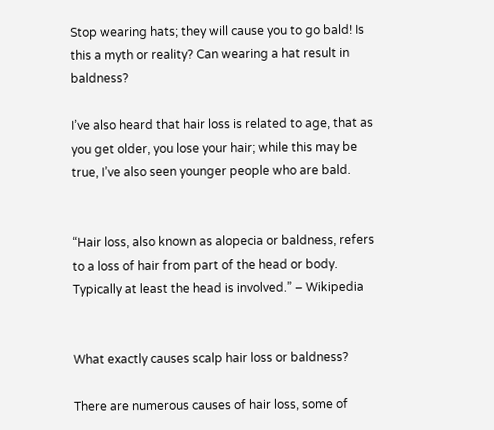Stop wearing hats; they will cause you to go bald! Is this a myth or reality? Can wearing a hat result in baldness?

I’ve also heard that hair loss is related to age, that as you get older, you lose your hair; while this may be true, I’ve also seen younger people who are bald.


“Hair loss, also known as alopecia or baldness, refers to a loss of hair from part of the head or body. Typically at least the head is involved.” – Wikipedia


What exactly causes scalp hair loss or baldness?

There are numerous causes of hair loss, some of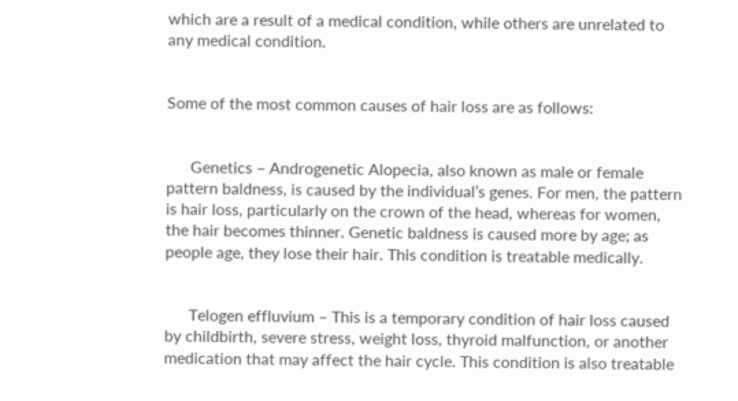which are a result of a medical condition, while others are unrelated to any medical condition.


Some of the most common causes of hair loss are as follows:


      Genetics – Androgenetic Alopecia, also known as male or female pattern baldness, is caused by the individual’s genes. For men, the pattern is hair loss, particularly on the crown of the head, whereas for women, the hair becomes thinner. Genetic baldness is caused more by age; as people age, they lose their hair. This condition is treatable medically.


      Telogen effluvium – This is a temporary condition of hair loss caused by childbirth, severe stress, weight loss, thyroid malfunction, or another medication that may affect the hair cycle. This condition is also treatable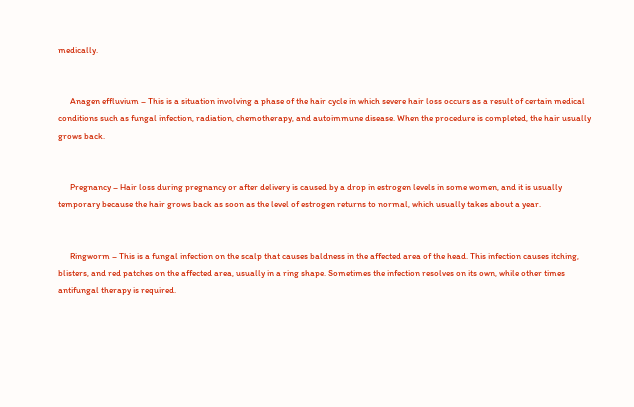medically.


      Anagen effluvium – This is a situation involving a phase of the hair cycle in which severe hair loss occurs as a result of certain medical conditions such as fungal infection, radiation, chemotherapy, and autoimmune disease. When the procedure is completed, the hair usually grows back.


      Pregnancy – Hair loss during pregnancy or after delivery is caused by a drop in estrogen levels in some women, and it is usually temporary because the hair grows back as soon as the level of estrogen returns to normal, which usually takes about a year.


      Ringworm – This is a fungal infection on the scalp that causes baldness in the affected area of the head. This infection causes itching, blisters, and red patches on the affected area, usually in a ring shape. Sometimes the infection resolves on its own, while other times antifungal therapy is required.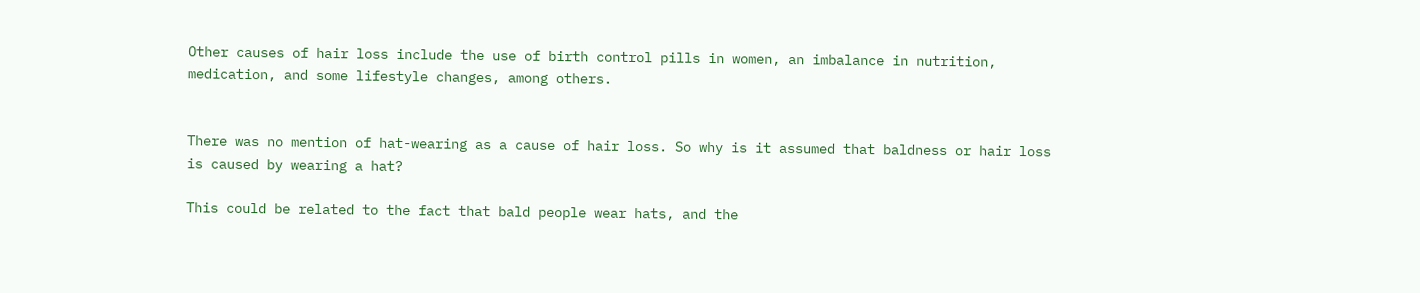Other causes of hair loss include the use of birth control pills in women, an imbalance in nutrition, medication, and some lifestyle changes, among others.


There was no mention of hat-wearing as a cause of hair loss. So why is it assumed that baldness or hair loss is caused by wearing a hat?

This could be related to the fact that bald people wear hats, and the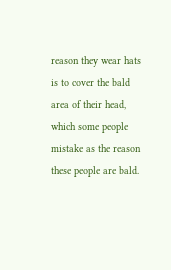reason they wear hats is to cover the bald area of their head, which some people mistake as the reason these people are bald.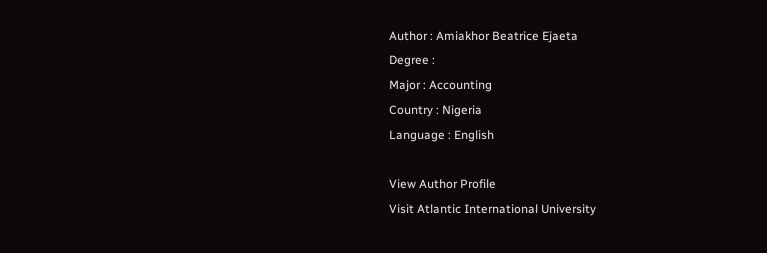Author : Amiakhor Beatrice Ejaeta
Degree :
Major : Accounting
Country : Nigeria
Language : English

View Author Profile
Visit Atlantic International University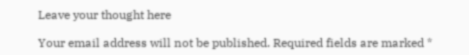Leave your thought here

Your email address will not be published. Required fields are marked *